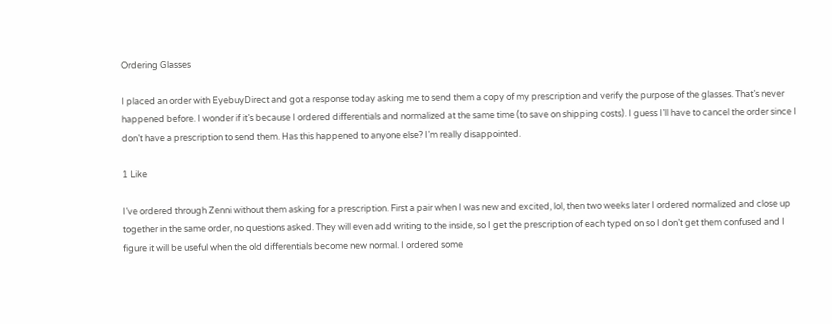Ordering Glasses

I placed an order with EyebuyDirect and got a response today asking me to send them a copy of my prescription and verify the purpose of the glasses. That’s never happened before. I wonder if it’s because I ordered differentials and normalized at the same time (to save on shipping costs). I guess I’ll have to cancel the order since I don’t have a prescription to send them. Has this happened to anyone else? I’m really disappointed.

1 Like

I’ve ordered through Zenni without them asking for a prescription. First a pair when I was new and excited, lol, then two weeks later I ordered normalized and close up together in the same order, no questions asked. They will even add writing to the inside, so I get the prescription of each typed on so I don’t get them confused and I figure it will be useful when the old differentials become new normal. I ordered some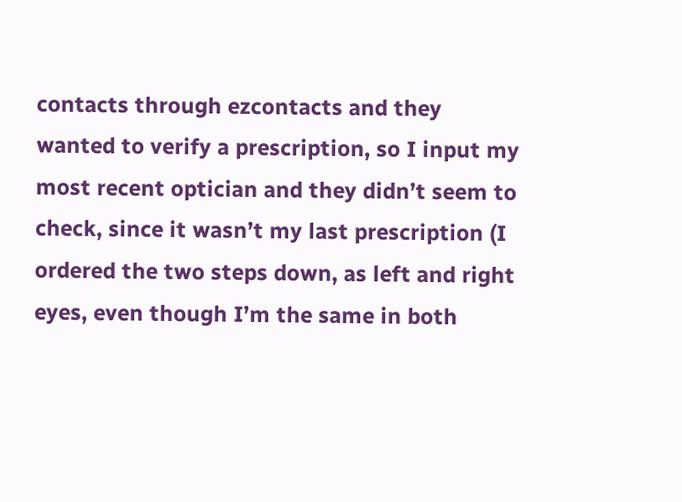contacts through ezcontacts and they wanted to verify a prescription, so I input my most recent optician and they didn’t seem to check, since it wasn’t my last prescription (I ordered the two steps down, as left and right eyes, even though I’m the same in both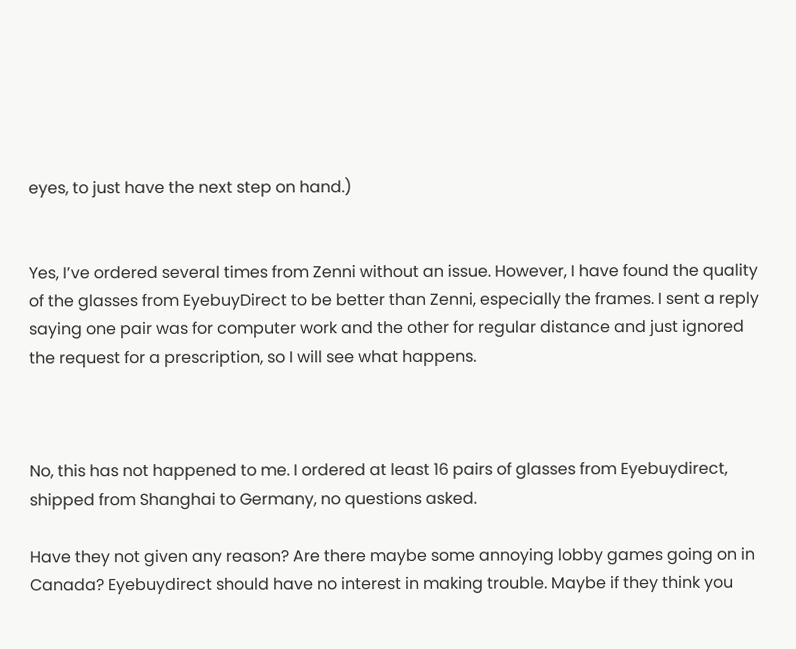eyes, to just have the next step on hand.)


Yes, I’ve ordered several times from Zenni without an issue. However, I have found the quality of the glasses from EyebuyDirect to be better than Zenni, especially the frames. I sent a reply saying one pair was for computer work and the other for regular distance and just ignored the request for a prescription, so I will see what happens.



No, this has not happened to me. I ordered at least 16 pairs of glasses from Eyebuydirect, shipped from Shanghai to Germany, no questions asked.

Have they not given any reason? Are there maybe some annoying lobby games going on in Canada? Eyebuydirect should have no interest in making trouble. Maybe if they think you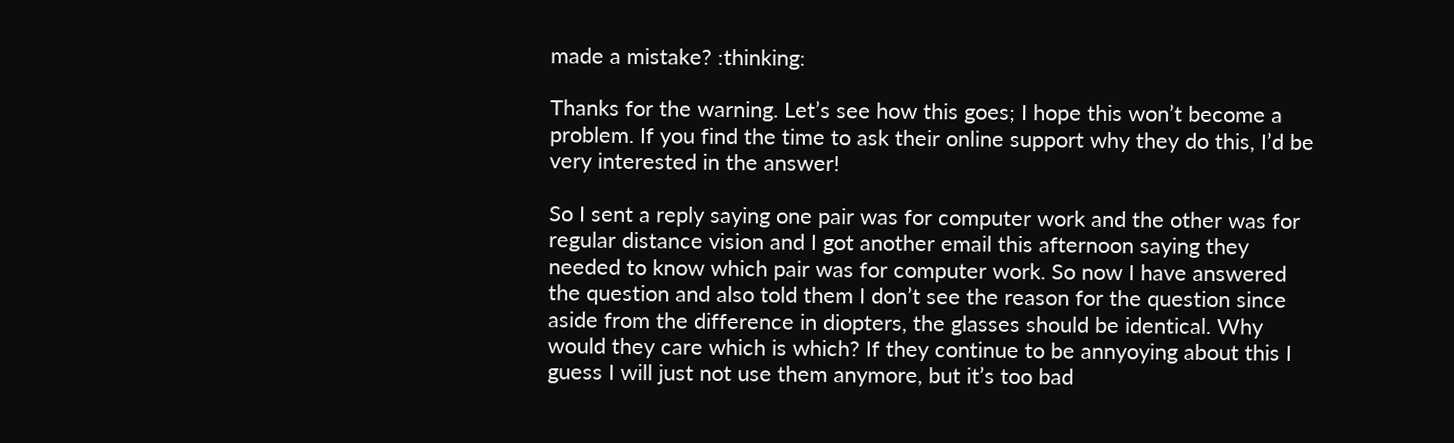made a mistake? :thinking:

Thanks for the warning. Let’s see how this goes; I hope this won’t become a problem. If you find the time to ask their online support why they do this, I’d be very interested in the answer!

So I sent a reply saying one pair was for computer work and the other was for regular distance vision and I got another email this afternoon saying they needed to know which pair was for computer work. So now I have answered the question and also told them I don’t see the reason for the question since aside from the difference in diopters, the glasses should be identical. Why would they care which is which? If they continue to be annyoying about this I guess I will just not use them anymore, but it’s too bad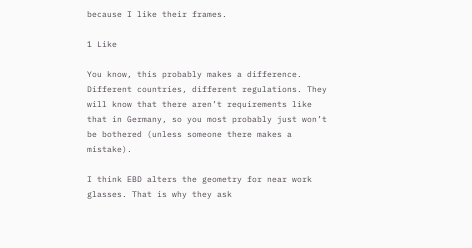because I like their frames.

1 Like

You know, this probably makes a difference.
Different countries, different regulations. They will know that there aren’t requirements like that in Germany, so you most probably just won’t be bothered (unless someone there makes a mistake).

I think EBD alters the geometry for near work glasses. That is why they ask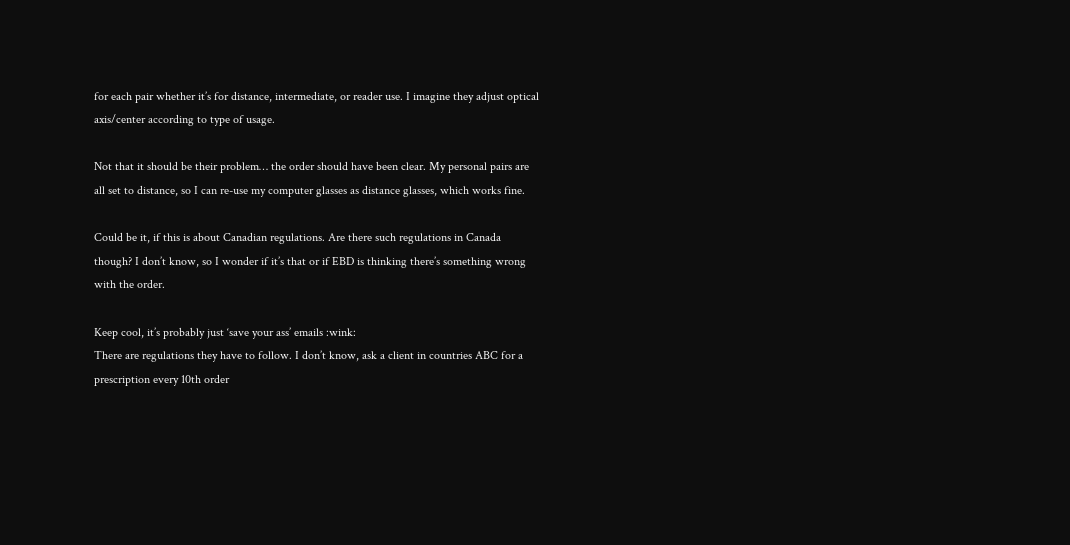for each pair whether it’s for distance, intermediate, or reader use. I imagine they adjust optical axis/center according to type of usage.

Not that it should be their problem… the order should have been clear. My personal pairs are all set to distance, so I can re-use my computer glasses as distance glasses, which works fine.

Could be it, if this is about Canadian regulations. Are there such regulations in Canada though? I don’t know, so I wonder if it’s that or if EBD is thinking there’s something wrong with the order.

Keep cool, it’s probably just ‘save your ass’ emails :wink:
There are regulations they have to follow. I don’t know, ask a client in countries ABC for a prescription every 10th order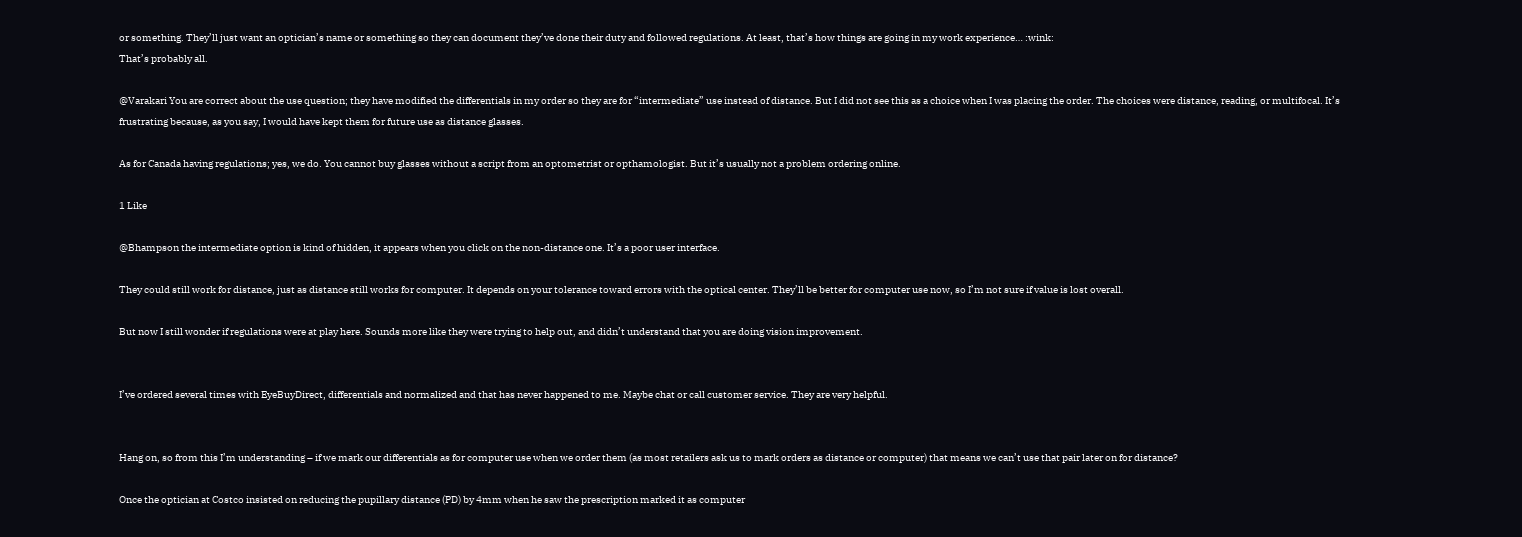or something. They’ll just want an optician’s name or something so they can document they’ve done their duty and followed regulations. At least, that’s how things are going in my work experience… :wink:
That’s probably all.

@Varakari You are correct about the use question; they have modified the differentials in my order so they are for “intermediate” use instead of distance. But I did not see this as a choice when I was placing the order. The choices were distance, reading, or multifocal. It’s frustrating because, as you say, I would have kept them for future use as distance glasses.

As for Canada having regulations; yes, we do. You cannot buy glasses without a script from an optometrist or opthamologist. But it’s usually not a problem ordering online.

1 Like

@Bhampson the intermediate option is kind of hidden, it appears when you click on the non-distance one. It’s a poor user interface.

They could still work for distance, just as distance still works for computer. It depends on your tolerance toward errors with the optical center. They’ll be better for computer use now, so I’m not sure if value is lost overall.

But now I still wonder if regulations were at play here. Sounds more like they were trying to help out, and didn’t understand that you are doing vision improvement.


I’ve ordered several times with EyeBuyDirect, differentials and normalized and that has never happened to me. Maybe chat or call customer service. They are very helpful.


Hang on, so from this I’m understanding – if we mark our differentials as for computer use when we order them (as most retailers ask us to mark orders as distance or computer) that means we can’t use that pair later on for distance?

Once the optician at Costco insisted on reducing the pupillary distance (PD) by 4mm when he saw the prescription marked it as computer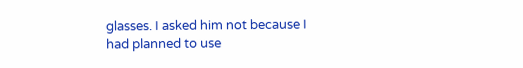glasses. I asked him not because I had planned to use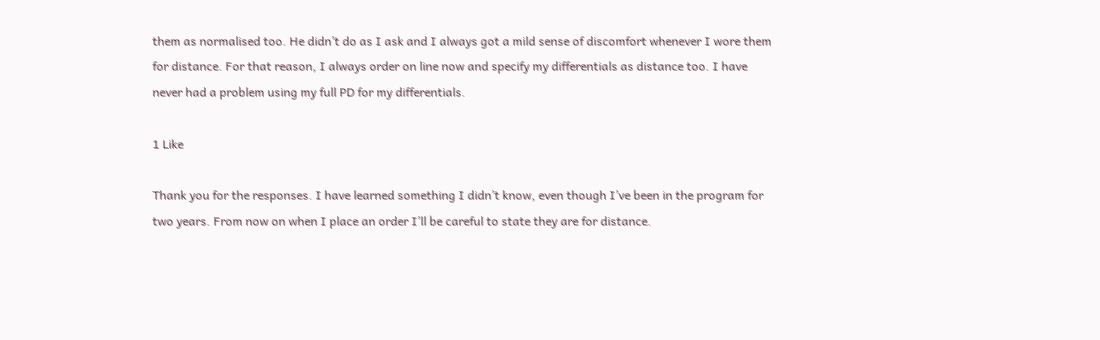them as normalised too. He didn’t do as I ask and I always got a mild sense of discomfort whenever I wore them for distance. For that reason, I always order on line now and specify my differentials as distance too. I have never had a problem using my full PD for my differentials.

1 Like

Thank you for the responses. I have learned something I didn’t know, even though I’ve been in the program for two years. From now on when I place an order I’ll be careful to state they are for distance.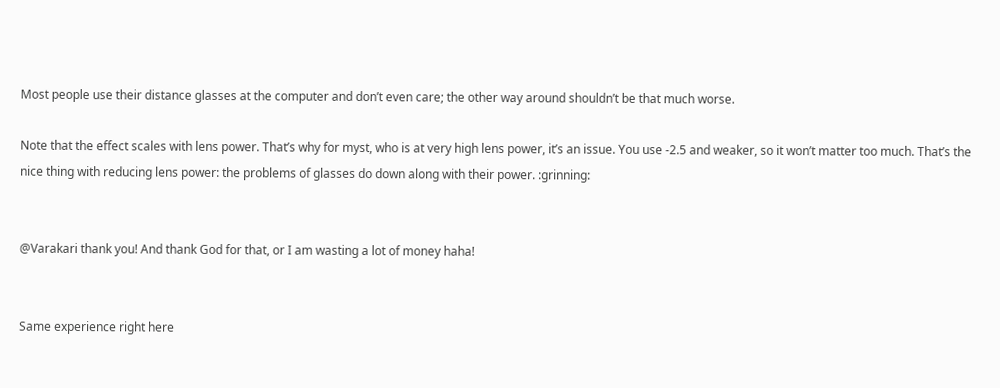Most people use their distance glasses at the computer and don’t even care; the other way around shouldn’t be that much worse.

Note that the effect scales with lens power. That’s why for myst, who is at very high lens power, it’s an issue. You use -2.5 and weaker, so it won’t matter too much. That’s the nice thing with reducing lens power: the problems of glasses do down along with their power. :grinning:


@Varakari thank you! And thank God for that, or I am wasting a lot of money haha!


Same experience right here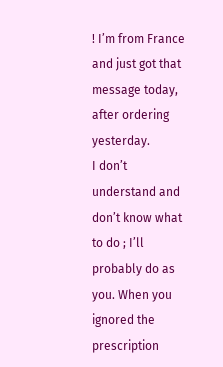! I’m from France and just got that message today, after ordering yesterday.
I don’t understand and don’t know what to do ; I’ll probably do as you. When you ignored the prescription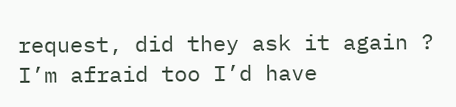request, did they ask it again ? I’m afraid too I’d have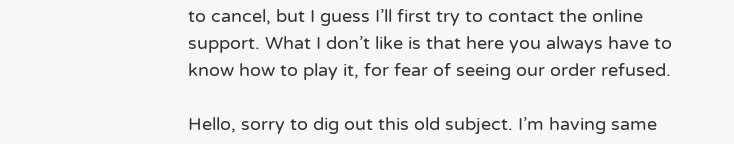to cancel, but I guess I’ll first try to contact the online support. What I don’t like is that here you always have to know how to play it, for fear of seeing our order refused.

Hello, sorry to dig out this old subject. I’m having same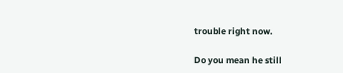trouble right now.

Do you mean he still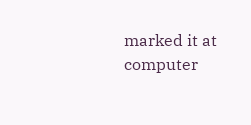marked it at computer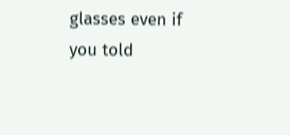glasses even if you told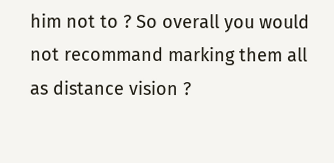him not to ? So overall you would not recommand marking them all as distance vision ?